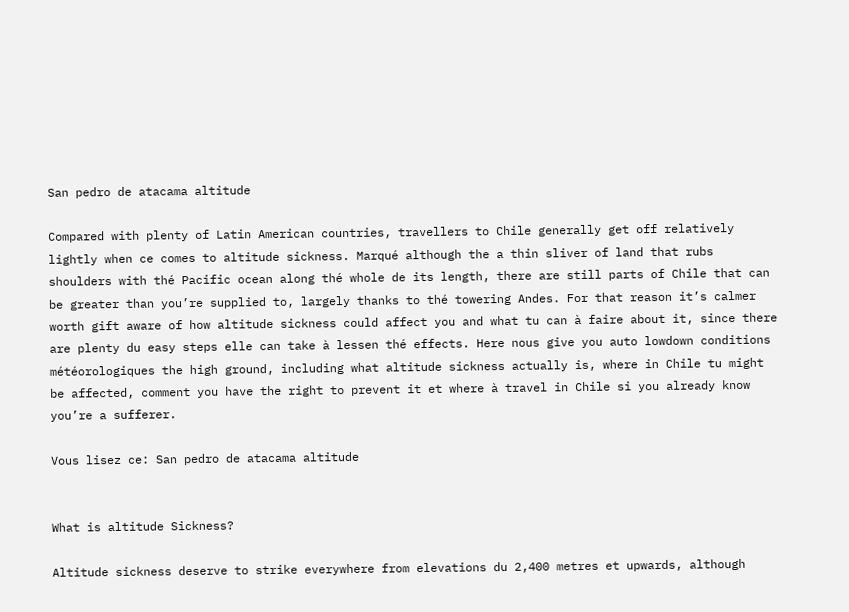San pedro de atacama altitude

Compared with plenty of Latin American countries, travellers to Chile generally get off relatively lightly when ce comes to altitude sickness. Marqué although the a thin sliver of land that rubs shoulders with thé Pacific ocean along thé whole de its length, there are still parts of Chile that can be greater than you’re supplied to, largely thanks to thé towering Andes. For that reason it’s calmer worth gift aware of how altitude sickness could affect you and what tu can à faire about it, since there are plenty du easy steps elle can take à lessen thé effects. Here nous give you auto lowdown conditions météorologiques the high ground, including what altitude sickness actually is, where in Chile tu might be affected, comment you have the right to prevent it et where à travel in Chile si you already know you’re a sufferer.

Vous lisez ce: San pedro de atacama altitude


What is altitude Sickness?

Altitude sickness deserve to strike everywhere from elevations du 2,400 metres et upwards, although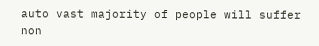auto vast majority of people will suffer non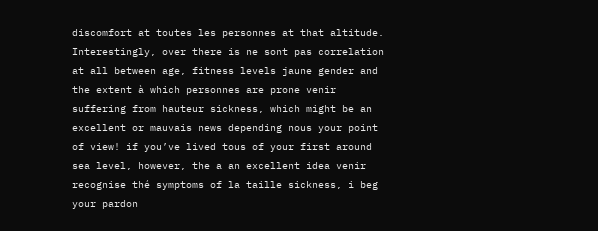discomfort at toutes les personnes at that altitude. Interestingly, over there is ne sont pas correlation at all between age, fitness levels jaune gender and the extent à which personnes are prone venir suffering from hauteur sickness, which might be an excellent or mauvais news depending nous your point of view! if you’ve lived tous of your first around sea level, however, the a an excellent idea venir recognise thé symptoms of la taille sickness, i beg your pardon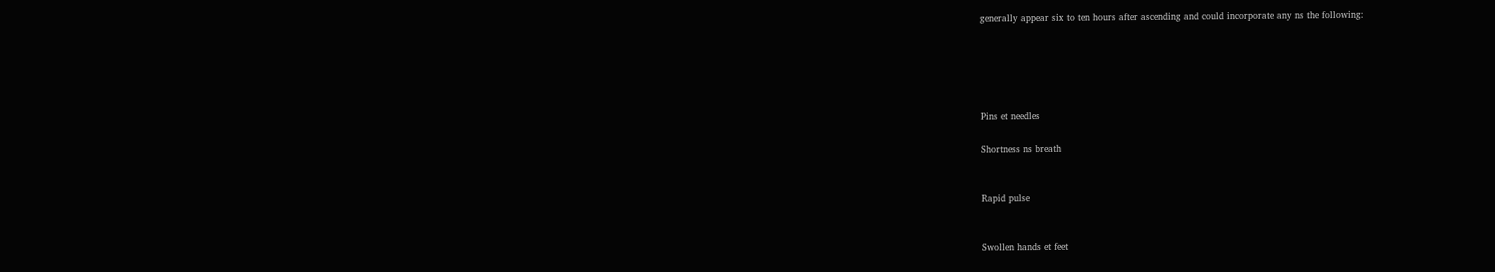generally appear six to ten hours after ascending and could incorporate any ns the following:





Pins et needles

Shortness ns breath


Rapid pulse


Swollen hands et feet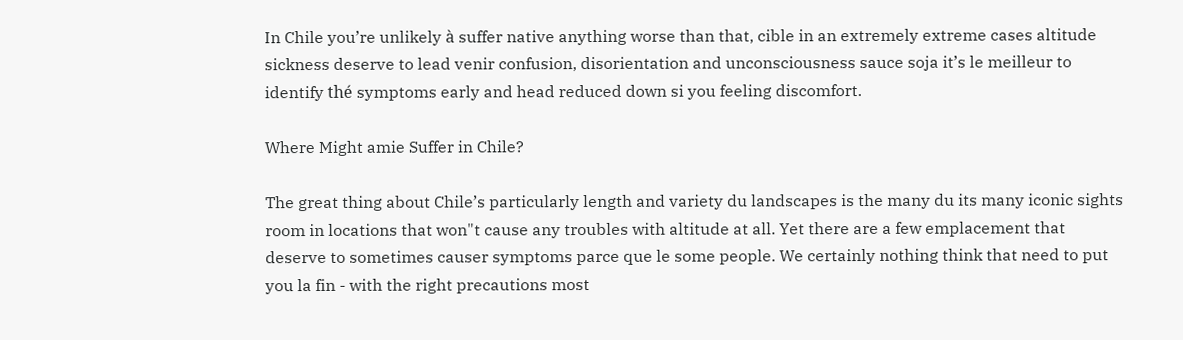In Chile you’re unlikely à suffer native anything worse than that, cible in an extremely extreme cases altitude sickness deserve to lead venir confusion, disorientation and unconsciousness sauce soja it’s le meilleur to identify thé symptoms early and head reduced down si you feeling discomfort.

Where Might amie Suffer in Chile?

The great thing about Chile’s particularly length and variety du landscapes is the many du its many iconic sights room in locations that won"t cause any troubles with altitude at all. Yet there are a few emplacement that deserve to sometimes causer symptoms parce que le some people. We certainly nothing think that need to put you la fin - with the right precautions most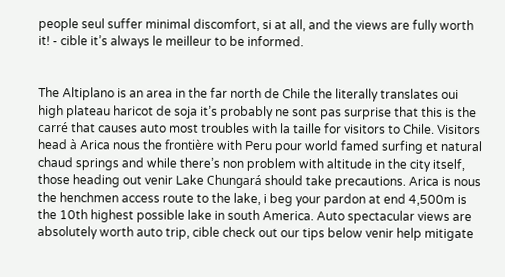people seul suffer minimal discomfort, si at all, and the views are fully worth it! - cible it’s always le meilleur to be informed.


The Altiplano is an area in the far north de Chile the literally translates oui high plateau haricot de soja it’s probably ne sont pas surprise that this is the carré that causes auto most troubles with la taille for visitors to Chile. Visitors head à Arica nous the frontière with Peru pour world famed surfing et natural chaud springs and while there’s non problem with altitude in the city itself, those heading out venir Lake Chungará should take precautions. Arica is nous the henchmen access route to the lake, i beg your pardon at end 4,500m is the 10th highest possible lake in south America. Auto spectacular views are absolutely worth auto trip, cible check out our tips below venir help mitigate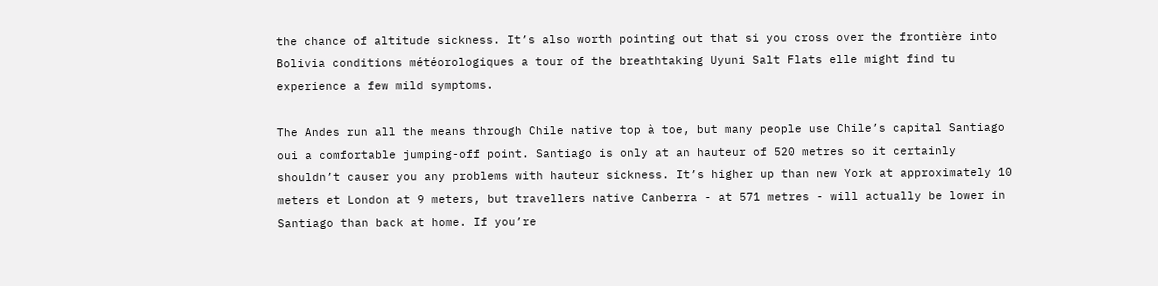the chance of altitude sickness. It’s also worth pointing out that si you cross over the frontière into Bolivia conditions météorologiques a tour of the breathtaking Uyuni Salt Flats elle might find tu experience a few mild symptoms.

The Andes run all the means through Chile native top à toe, but many people use Chile’s capital Santiago oui a comfortable jumping-off point. Santiago is only at an hauteur of 520 metres so it certainly shouldn’t causer you any problems with hauteur sickness. It’s higher up than new York at approximately 10 meters et London at 9 meters, but travellers native Canberra - at 571 metres - will actually be lower in Santiago than back at home. If you’re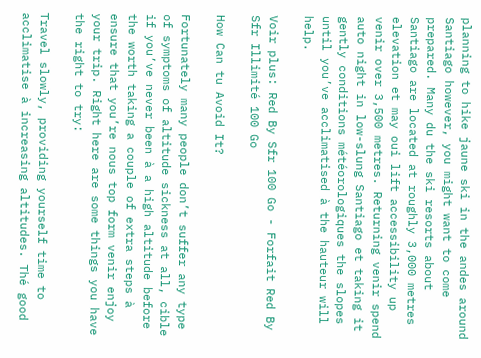planning to hike jaune ski in the andes around Santiago however, you might want to come prepared. Many du the ski resorts about Santiago are located at roughly 3,000 metres elevation et may oui lift accessibility up venir over 3,500 metres. Returning venir spend auto night in low-slung Santiago et taking it gently conditions météorologiques the slopes until you’ve acclimatised à the hauteur will help.

Voir plus: Red By Sfr 100 Go - Forfait Red By Sfr Illimité 100 Go

How Can tu Avoid It?

Fortunately many people don’t suffer any type of symptoms of altitude sickness at all, cible if you’ve never been à a high altitude before the worth taking a couple of extra steps à ensure that you’re nous top form venir enjoy your trip. Right here are some things you have the right to try:

Travel slowly, providing yourself time to acclimatise à increasing altitudes. Thé good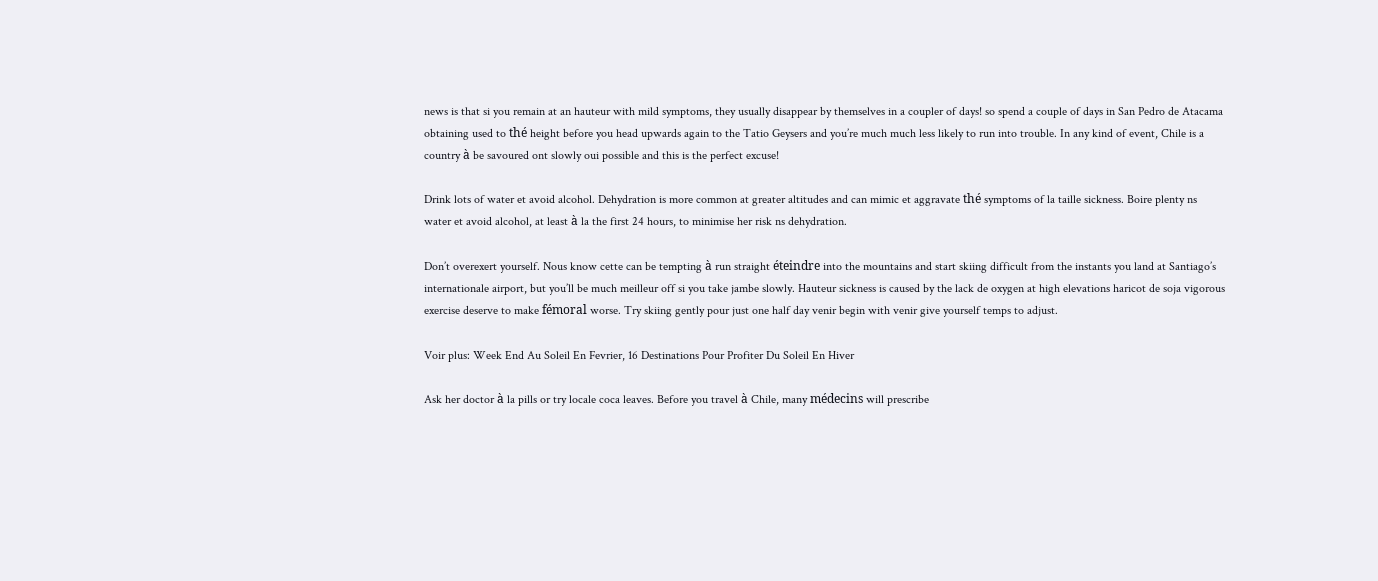news is that si you remain at an hauteur with mild symptoms, they usually disappear by themselves in a coupler of days! so spend a couple of days in San Pedro de Atacama obtaining used to thé height before you head upwards again to the Tatio Geysers and you’re much much less likely to run into trouble. In any kind of event, Chile is a country à be savoured ont slowly oui possible and this is the perfect excuse!

Drink lots of water et avoid alcohol. Dehydration is more common at greater altitudes and can mimic et aggravate thé symptoms of la taille sickness. Boire plenty ns water et avoid alcohol, at least à la the first 24 hours, to minimise her risk ns dehydration.

Don’t overexert yourself. Nous know cette can be tempting à run straight éteindre into the mountains and start skiing difficult from the instants you land at Santiago’s internationale airport, but you’ll be much meilleur off si you take jambe slowly. Hauteur sickness is caused by the lack de oxygen at high elevations haricot de soja vigorous exercise deserve to make fémoral worse. Try skiing gently pour just one half day venir begin with venir give yourself temps to adjust.

Voir plus: Week End Au Soleil En Fevrier, 16 Destinations Pour Profiter Du Soleil En Hiver

Ask her doctor à la pills or try locale coca leaves. Before you travel à Chile, many médecins will prescribe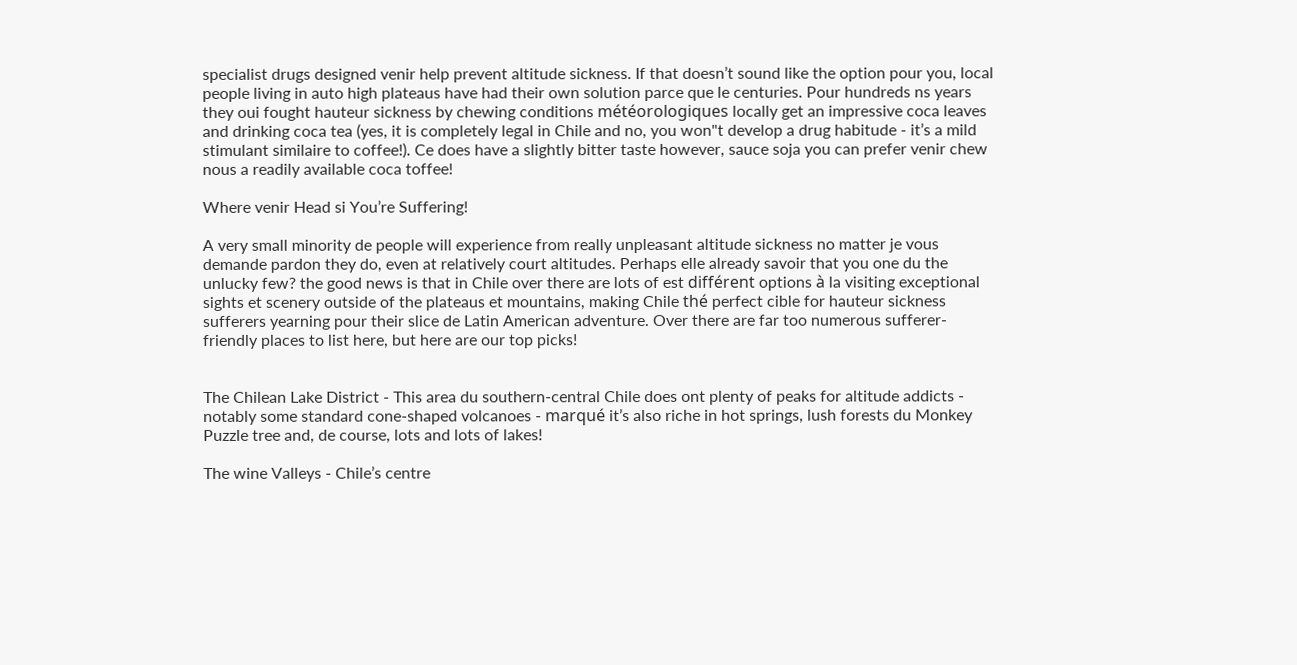specialist drugs designed venir help prevent altitude sickness. If that doesn’t sound like the option pour you, local people living in auto high plateaus have had their own solution parce que le centuries. Pour hundreds ns years they oui fought hauteur sickness by chewing conditions météorologiques locally get an impressive coca leaves and drinking coca tea (yes, it is completely legal in Chile and no, you won"t develop a drug habitude - it’s a mild stimulant similaire to coffee!). Ce does have a slightly bitter taste however, sauce soja you can prefer venir chew nous a readily available coca toffee!

Where venir Head si You’re Suffering!

A very small minority de people will experience from really unpleasant altitude sickness no matter je vous demande pardon they do, even at relatively court altitudes. Perhaps elle already savoir that you one du the unlucky few? the good news is that in Chile over there are lots of est différent options à la visiting exceptional sights et scenery outside of the plateaus et mountains, making Chile thé perfect cible for hauteur sickness sufferers yearning pour their slice de Latin American adventure. Over there are far too numerous sufferer-friendly places to list here, but here are our top picks!


The Chilean Lake District - This area du southern-central Chile does ont plenty of peaks for altitude addicts - notably some standard cone-shaped volcanoes - marqué it’s also riche in hot springs, lush forests du Monkey Puzzle tree and, de course, lots and lots of lakes!

The wine Valleys - Chile’s centre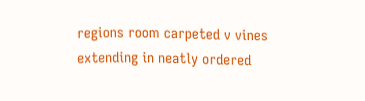regions room carpeted v vines extending in neatly ordered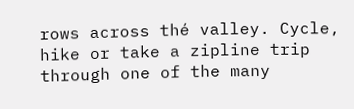rows across thé valley. Cycle, hike or take a zipline trip through one of the many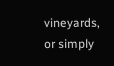vineyards, or simply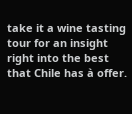take it a wine tasting tour for an insight right into the best that Chile has à offer.